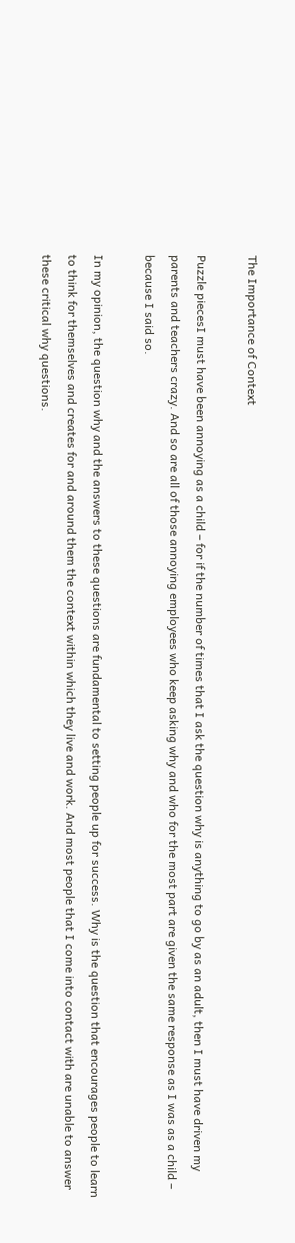The Importance of Context

Puzzle piecesI must have been annoying as a child – for if the number of times that I ask the question why is anything to go by as an adult, then I must have driven my parents and teachers crazy. And so are all of those annoying employees who keep asking why and who for the most part are given the same response as I was as a child – because I said so.

In my opinion, the question why and the answers to these questions are fundamental to setting people up for success. Why is the question that encourages people to learn to think for themselves and creates for and around them the context within which they live and work. And most people that I come into contact with are unable to answer these critical why questions.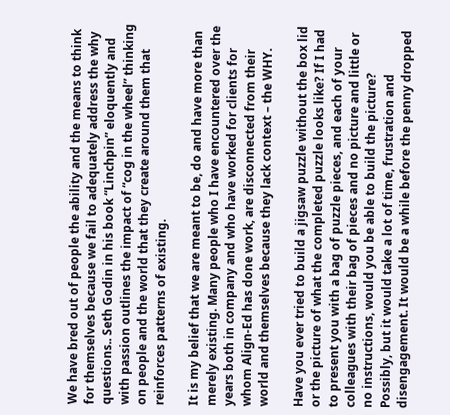We have bred out of people the ability and the means to think for themselves because we fail to adequately address the why questions.. Seth Godin in his book “Linchpin” eloquently and with passion outlines the impact of “cog in the wheel” thinking on people and the world that they create around them that reinforces patterns of existing.

It is my belief that we are meant to be, do and have more than merely existing. Many people who I have encountered over the years both in company and who have worked for clients for whom Align-Ed has done work, are disconnected from their world and themselves because they lack context – the WHY.

Have you ever tried to build a jigsaw puzzle without the box lid or the picture of what the completed puzzle looks like? If I had to present you with a bag of puzzle pieces, and each of your colleagues with their bag of pieces and no picture and little or no instructions, would you be able to build the picture? Possibly, but it would take a lot of time, frustration and disengagement. It would be a while before the penny dropped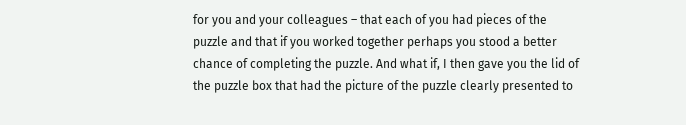for you and your colleagues – that each of you had pieces of the puzzle and that if you worked together perhaps you stood a better chance of completing the puzzle. And what if, I then gave you the lid of the puzzle box that had the picture of the puzzle clearly presented to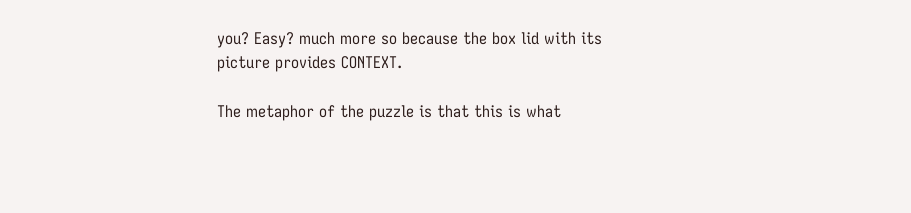you? Easy? much more so because the box lid with its picture provides CONTEXT.

The metaphor of the puzzle is that this is what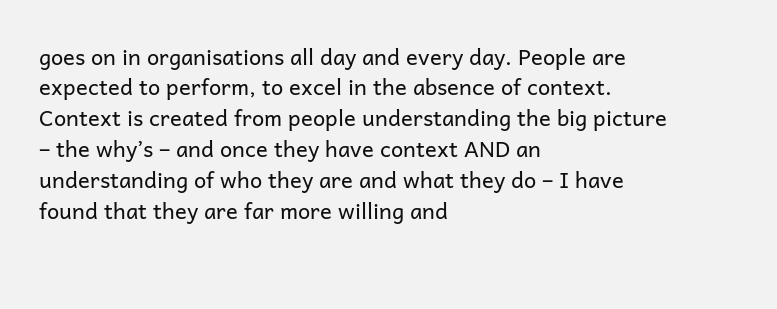goes on in organisations all day and every day. People are expected to perform, to excel in the absence of context. Context is created from people understanding the big picture – the why’s – and once they have context AND an understanding of who they are and what they do – I have found that they are far more willing and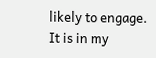likely to engage. It is in my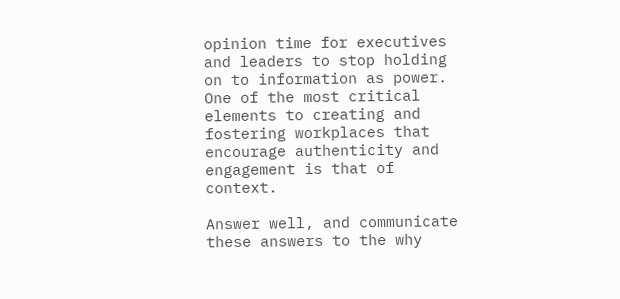opinion time for executives and leaders to stop holding on to information as power. One of the most critical elements to creating and fostering workplaces that encourage authenticity and engagement is that of context.

Answer well, and communicate these answers to the why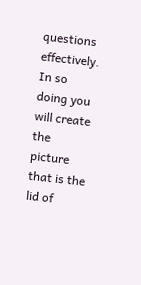questions effectively. In so doing you will create the picture that is the lid of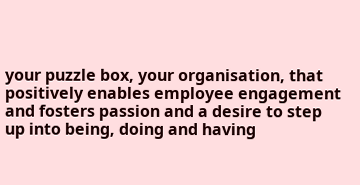your puzzle box, your organisation, that positively enables employee engagement and fosters passion and a desire to step up into being, doing and having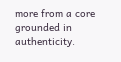more from a core grounded in authenticity.